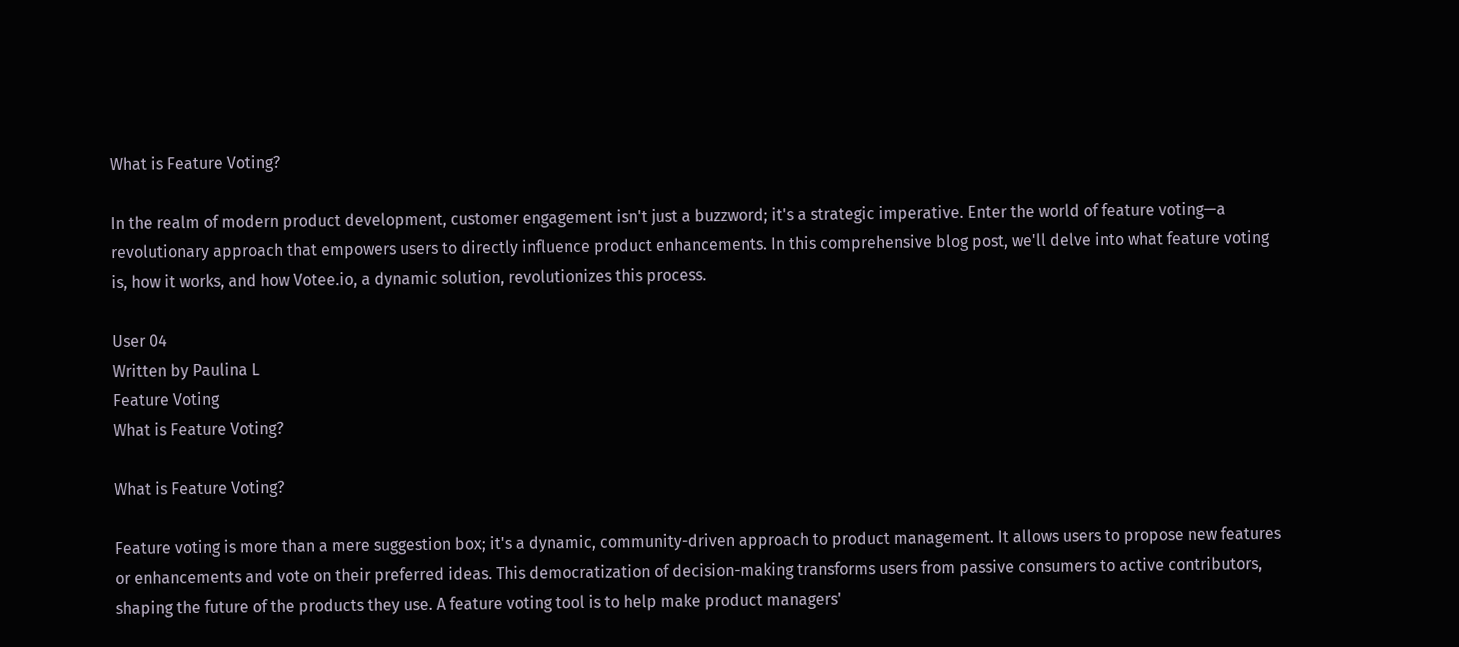What is Feature Voting?

In the realm of modern product development, customer engagement isn't just a buzzword; it's a strategic imperative. Enter the world of feature voting—a revolutionary approach that empowers users to directly influence product enhancements. In this comprehensive blog post, we'll delve into what feature voting is, how it works, and how Votee.io, a dynamic solution, revolutionizes this process.

User 04
Written by Paulina L
Feature Voting
What is Feature Voting?

What is Feature Voting?

Feature voting is more than a mere suggestion box; it's a dynamic, community-driven approach to product management. It allows users to propose new features or enhancements and vote on their preferred ideas. This democratization of decision-making transforms users from passive consumers to active contributors, shaping the future of the products they use. A feature voting tool is to help make product managers'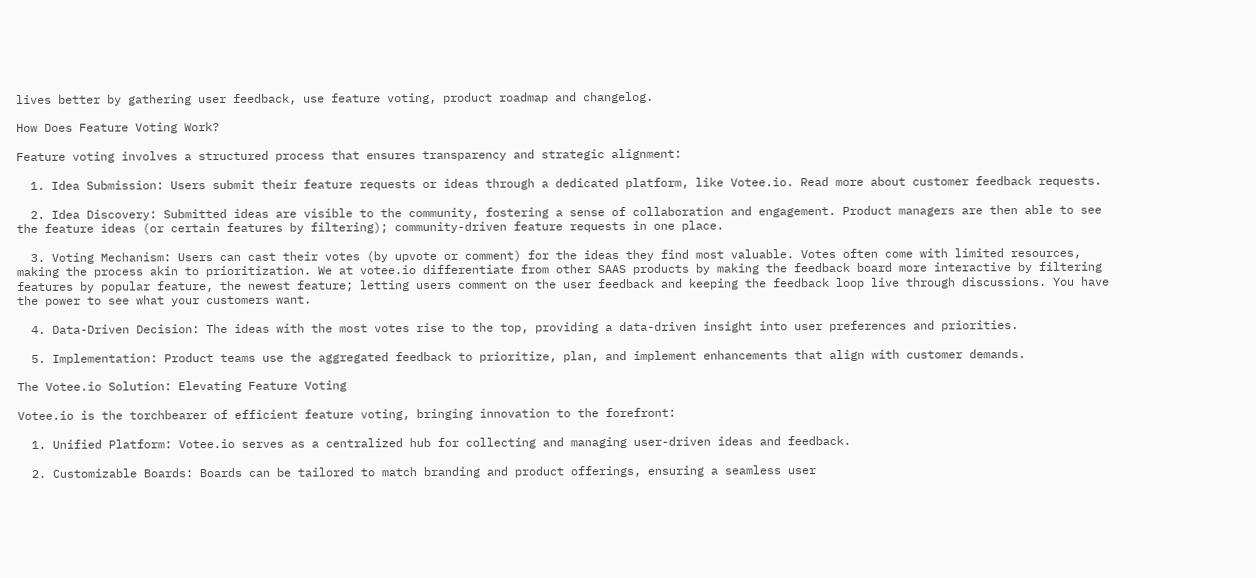lives better by gathering user feedback, use feature voting, product roadmap and changelog.

How Does Feature Voting Work?

Feature voting involves a structured process that ensures transparency and strategic alignment:

  1. Idea Submission: Users submit their feature requests or ideas through a dedicated platform, like Votee.io. Read more about customer feedback requests.

  2. Idea Discovery: Submitted ideas are visible to the community, fostering a sense of collaboration and engagement. Product managers are then able to see the feature ideas (or certain features by filtering); community-driven feature requests in one place.

  3. Voting Mechanism: Users can cast their votes (by upvote or comment) for the ideas they find most valuable. Votes often come with limited resources, making the process akin to prioritization. We at votee.io differentiate from other SAAS products by making the feedback board more interactive by filtering features by popular feature, the newest feature; letting users comment on the user feedback and keeping the feedback loop live through discussions. You have the power to see what your customers want.

  4. Data-Driven Decision: The ideas with the most votes rise to the top, providing a data-driven insight into user preferences and priorities.

  5. Implementation: Product teams use the aggregated feedback to prioritize, plan, and implement enhancements that align with customer demands.

The Votee.io Solution: Elevating Feature Voting

Votee.io is the torchbearer of efficient feature voting, bringing innovation to the forefront:

  1. Unified Platform: Votee.io serves as a centralized hub for collecting and managing user-driven ideas and feedback.

  2. Customizable Boards: Boards can be tailored to match branding and product offerings, ensuring a seamless user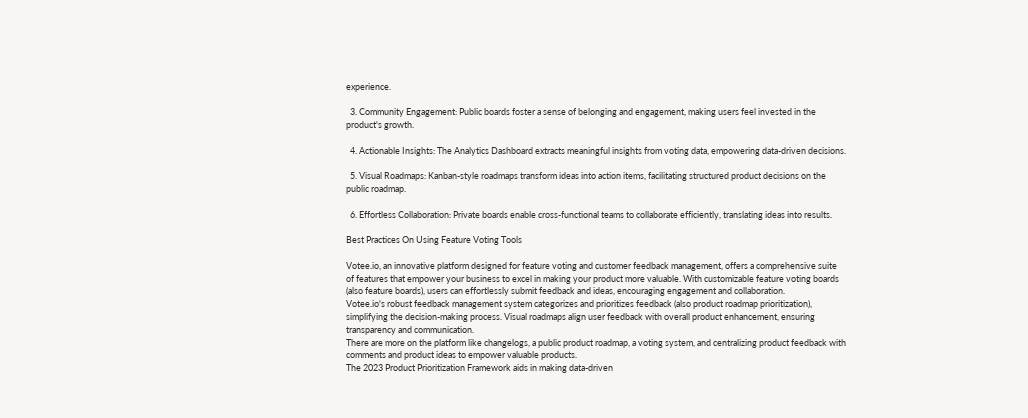experience.

  3. Community Engagement: Public boards foster a sense of belonging and engagement, making users feel invested in the product's growth.

  4. Actionable Insights: The Analytics Dashboard extracts meaningful insights from voting data, empowering data-driven decisions.

  5. Visual Roadmaps: Kanban-style roadmaps transform ideas into action items, facilitating structured product decisions on the public roadmap.

  6. Effortless Collaboration: Private boards enable cross-functional teams to collaborate efficiently, translating ideas into results.

Best Practices On Using Feature Voting Tools

Votee.io, an innovative platform designed for feature voting and customer feedback management, offers a comprehensive suite of features that empower your business to excel in making your product more valuable. With customizable feature voting boards (also feature boards), users can effortlessly submit feedback and ideas, encouraging engagement and collaboration.
Votee.io's robust feedback management system categorizes and prioritizes feedback (also product roadmap prioritization), simplifying the decision-making process. Visual roadmaps align user feedback with overall product enhancement, ensuring transparency and communication.
There are more on the platform like changelogs, a public product roadmap, a voting system, and centralizing product feedback with comments and product ideas to empower valuable products.
The 2023 Product Prioritization Framework aids in making data-driven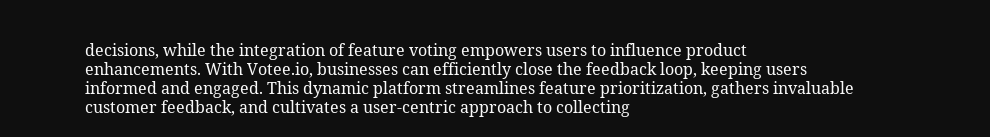decisions, while the integration of feature voting empowers users to influence product enhancements. With Votee.io, businesses can efficiently close the feedback loop, keeping users informed and engaged. This dynamic platform streamlines feature prioritization, gathers invaluable customer feedback, and cultivates a user-centric approach to collecting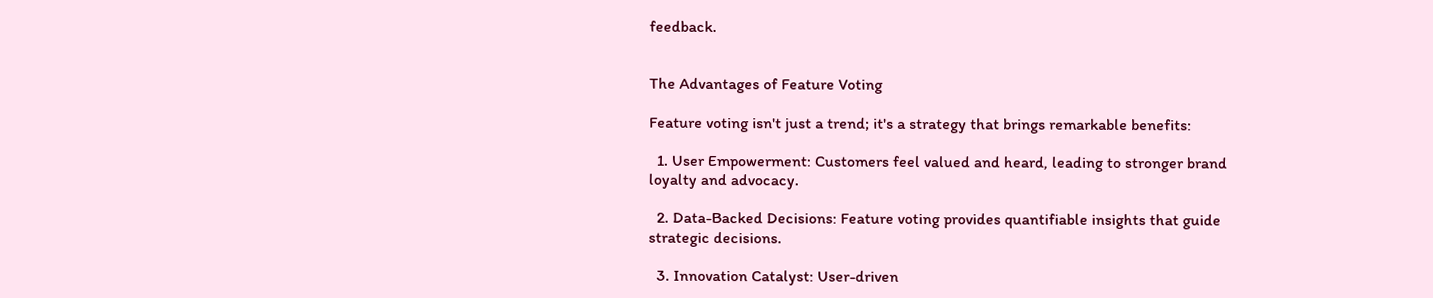feedback.


The Advantages of Feature Voting

Feature voting isn't just a trend; it's a strategy that brings remarkable benefits:

  1. User Empowerment: Customers feel valued and heard, leading to stronger brand loyalty and advocacy.

  2. Data-Backed Decisions: Feature voting provides quantifiable insights that guide strategic decisions.

  3. Innovation Catalyst: User-driven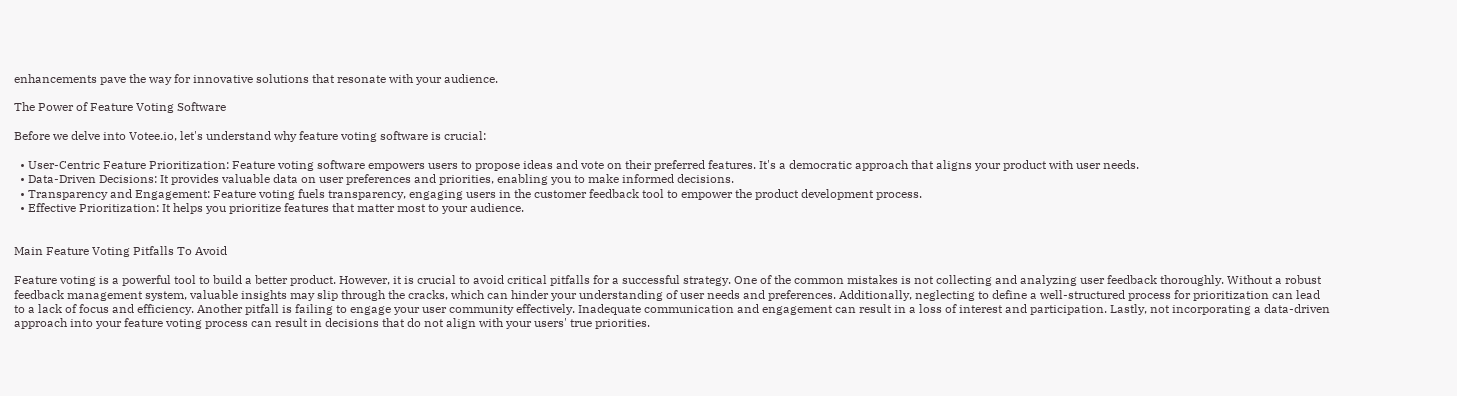enhancements pave the way for innovative solutions that resonate with your audience.

The Power of Feature Voting Software

Before we delve into Votee.io, let's understand why feature voting software is crucial:

  • User-Centric Feature Prioritization: Feature voting software empowers users to propose ideas and vote on their preferred features. It's a democratic approach that aligns your product with user needs.
  • Data-Driven Decisions: It provides valuable data on user preferences and priorities, enabling you to make informed decisions.
  • Transparency and Engagement: Feature voting fuels transparency, engaging users in the customer feedback tool to empower the product development process.
  • Effective Prioritization: It helps you prioritize features that matter most to your audience.


Main Feature Voting Pitfalls To Avoid

Feature voting is a powerful tool to build a better product. However, it is crucial to avoid critical pitfalls for a successful strategy. One of the common mistakes is not collecting and analyzing user feedback thoroughly. Without a robust feedback management system, valuable insights may slip through the cracks, which can hinder your understanding of user needs and preferences. Additionally, neglecting to define a well-structured process for prioritization can lead to a lack of focus and efficiency. Another pitfall is failing to engage your user community effectively. Inadequate communication and engagement can result in a loss of interest and participation. Lastly, not incorporating a data-driven approach into your feature voting process can result in decisions that do not align with your users' true priorities.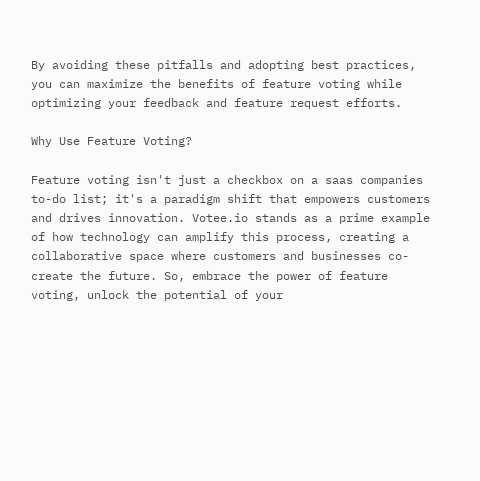By avoiding these pitfalls and adopting best practices, you can maximize the benefits of feature voting while optimizing your feedback and feature request efforts.

Why Use Feature Voting?

Feature voting isn't just a checkbox on a saas companies to-do list; it's a paradigm shift that empowers customers and drives innovation. Votee.io stands as a prime example of how technology can amplify this process, creating a collaborative space where customers and businesses co-create the future. So, embrace the power of feature voting, unlock the potential of your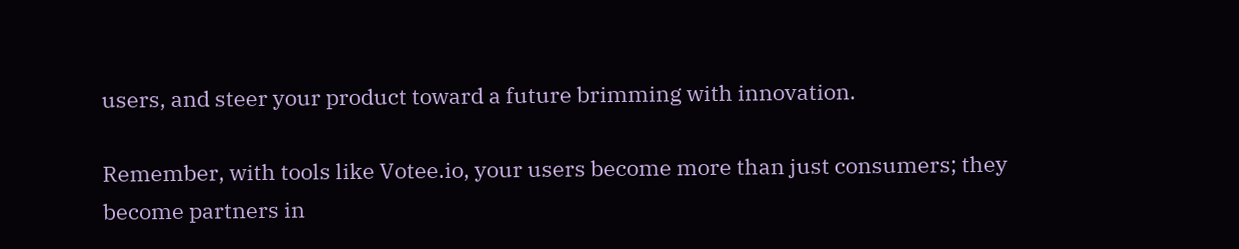users, and steer your product toward a future brimming with innovation.

Remember, with tools like Votee.io, your users become more than just consumers; they become partners in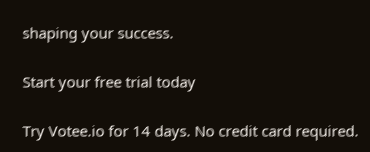shaping your success.

Start your free trial today

Try Votee.io for 14 days. No credit card required.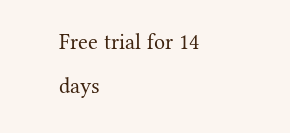Free trial for 14 days